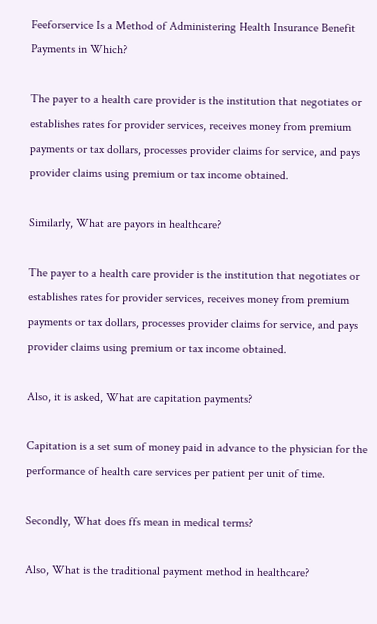Feeforservice Is a Method of Administering Health Insurance Benefit Payments in Which?

The payer to a health care provider is the institution that negotiates or establishes rates for provider services, receives money from premium payments or tax dollars, processes provider claims for service, and pays provider claims using premium or tax income obtained.

Similarly, What are payors in healthcare?

The payer to a health care provider is the institution that negotiates or establishes rates for provider services, receives money from premium payments or tax dollars, processes provider claims for service, and pays provider claims using premium or tax income obtained.

Also, it is asked, What are capitation payments?

Capitation is a set sum of money paid in advance to the physician for the performance of health care services per patient per unit of time.

Secondly, What does ffs mean in medical terms?

Also, What is the traditional payment method in healthcare?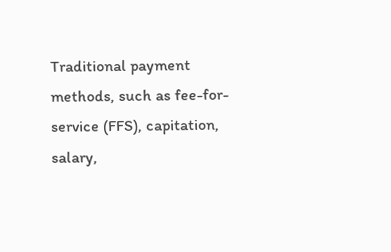Traditional payment methods, such as fee-for-service (FFS), capitation, salary,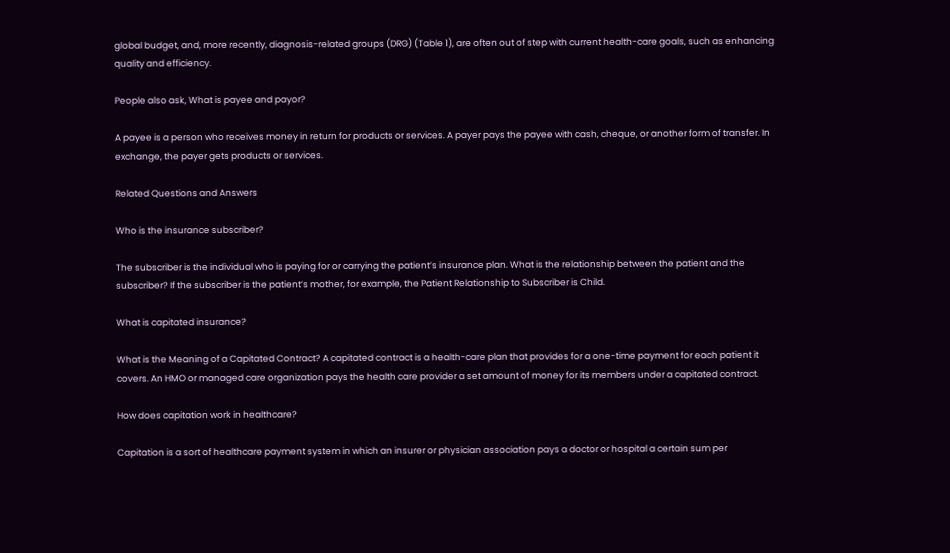global budget, and, more recently, diagnosis-related groups (DRG) (Table 1), are often out of step with current health-care goals, such as enhancing quality and efficiency.

People also ask, What is payee and payor?

A payee is a person who receives money in return for products or services. A payer pays the payee with cash, cheque, or another form of transfer. In exchange, the payer gets products or services.

Related Questions and Answers

Who is the insurance subscriber?

The subscriber is the individual who is paying for or carrying the patient’s insurance plan. What is the relationship between the patient and the subscriber? If the subscriber is the patient’s mother, for example, the Patient Relationship to Subscriber is Child.

What is capitated insurance?

What is the Meaning of a Capitated Contract? A capitated contract is a health-care plan that provides for a one-time payment for each patient it covers. An HMO or managed care organization pays the health care provider a set amount of money for its members under a capitated contract.

How does capitation work in healthcare?

Capitation is a sort of healthcare payment system in which an insurer or physician association pays a doctor or hospital a certain sum per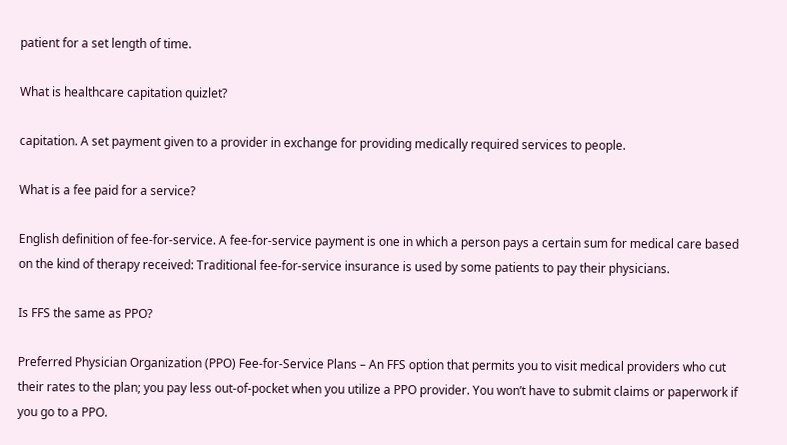patient for a set length of time.

What is healthcare capitation quizlet?

capitation. A set payment given to a provider in exchange for providing medically required services to people.

What is a fee paid for a service?

English definition of fee-for-service. A fee-for-service payment is one in which a person pays a certain sum for medical care based on the kind of therapy received: Traditional fee-for-service insurance is used by some patients to pay their physicians.

Is FFS the same as PPO?

Preferred Physician Organization (PPO) Fee-for-Service Plans – An FFS option that permits you to visit medical providers who cut their rates to the plan; you pay less out-of-pocket when you utilize a PPO provider. You won’t have to submit claims or paperwork if you go to a PPO.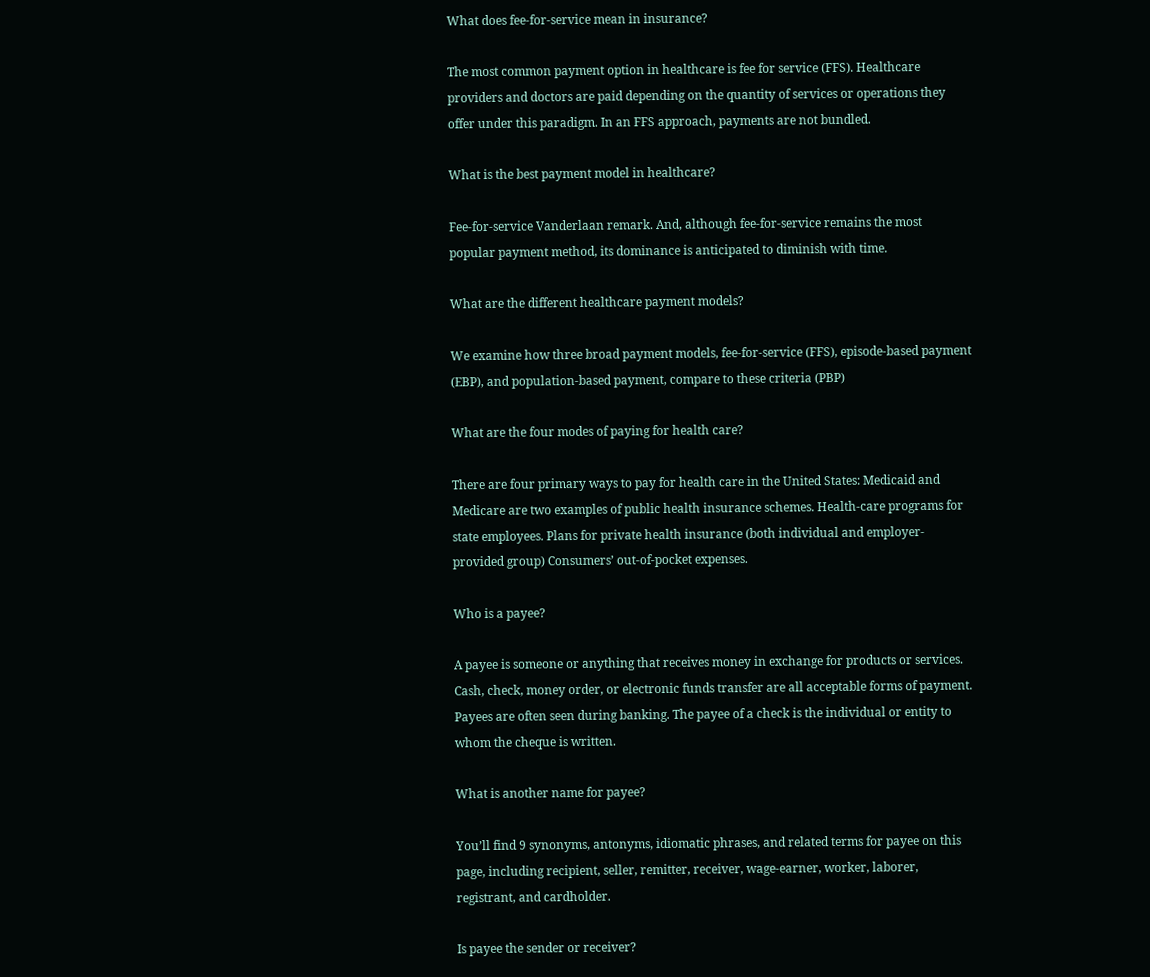What does fee-for-service mean in insurance?

The most common payment option in healthcare is fee for service (FFS). Healthcare providers and doctors are paid depending on the quantity of services or operations they offer under this paradigm. In an FFS approach, payments are not bundled.

What is the best payment model in healthcare?

Fee-for-service Vanderlaan remark. And, although fee-for-service remains the most popular payment method, its dominance is anticipated to diminish with time.

What are the different healthcare payment models?

We examine how three broad payment models, fee-for-service (FFS), episode-based payment (EBP), and population-based payment, compare to these criteria (PBP)

What are the four modes of paying for health care?

There are four primary ways to pay for health care in the United States: Medicaid and Medicare are two examples of public health insurance schemes. Health-care programs for state employees. Plans for private health insurance (both individual and employer-provided group) Consumers’ out-of-pocket expenses.

Who is a payee?

A payee is someone or anything that receives money in exchange for products or services. Cash, check, money order, or electronic funds transfer are all acceptable forms of payment. Payees are often seen during banking. The payee of a check is the individual or entity to whom the cheque is written.

What is another name for payee?

You’ll find 9 synonyms, antonyms, idiomatic phrases, and related terms for payee on this page, including recipient, seller, remitter, receiver, wage-earner, worker, laborer, registrant, and cardholder.

Is payee the sender or receiver?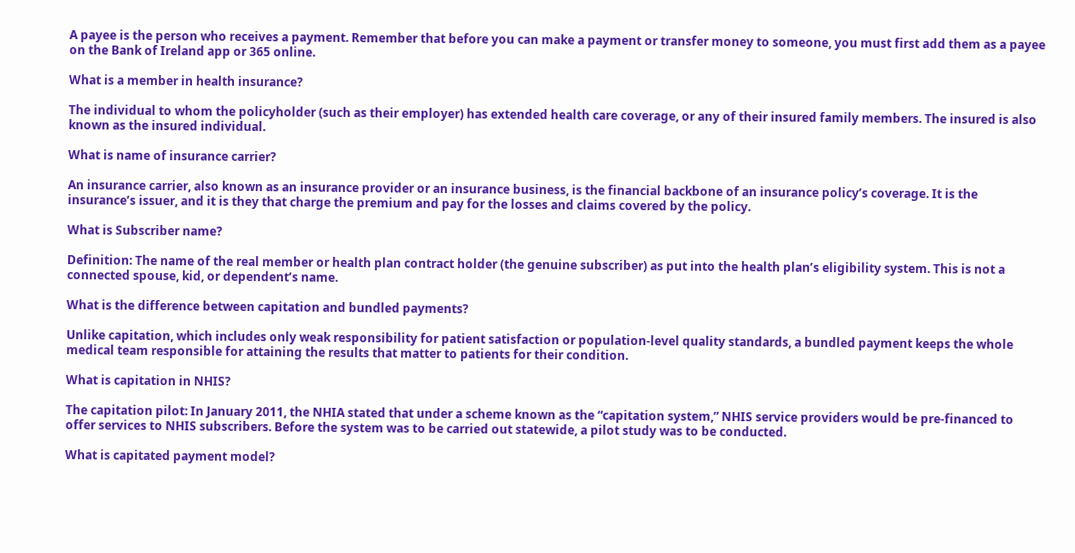A payee is the person who receives a payment. Remember that before you can make a payment or transfer money to someone, you must first add them as a payee on the Bank of Ireland app or 365 online.

What is a member in health insurance?

The individual to whom the policyholder (such as their employer) has extended health care coverage, or any of their insured family members. The insured is also known as the insured individual.

What is name of insurance carrier?

An insurance carrier, also known as an insurance provider or an insurance business, is the financial backbone of an insurance policy’s coverage. It is the insurance’s issuer, and it is they that charge the premium and pay for the losses and claims covered by the policy.

What is Subscriber name?

Definition: The name of the real member or health plan contract holder (the genuine subscriber) as put into the health plan’s eligibility system. This is not a connected spouse, kid, or dependent’s name.

What is the difference between capitation and bundled payments?

Unlike capitation, which includes only weak responsibility for patient satisfaction or population-level quality standards, a bundled payment keeps the whole medical team responsible for attaining the results that matter to patients for their condition.

What is capitation in NHIS?

The capitation pilot: In January 2011, the NHIA stated that under a scheme known as the “capitation system,” NHIS service providers would be pre-financed to offer services to NHIS subscribers. Before the system was to be carried out statewide, a pilot study was to be conducted.

What is capitated payment model?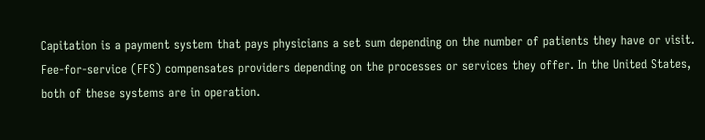Capitation is a payment system that pays physicians a set sum depending on the number of patients they have or visit. Fee-for-service (FFS) compensates providers depending on the processes or services they offer. In the United States, both of these systems are in operation.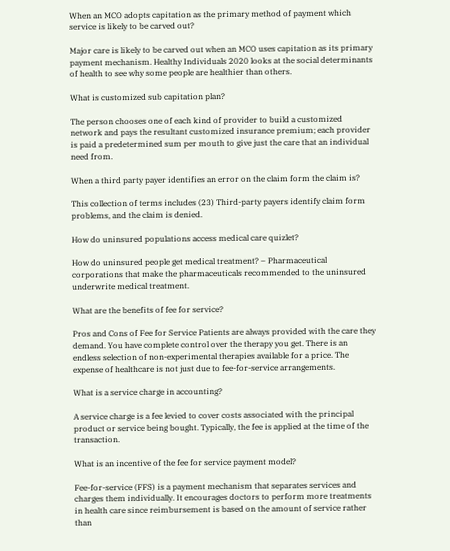When an MCO adopts capitation as the primary method of payment which service is likely to be carved out?

Major care is likely to be carved out when an MCO uses capitation as its primary payment mechanism. Healthy Individuals 2020 looks at the social determinants of health to see why some people are healthier than others.

What is customized sub capitation plan?

The person chooses one of each kind of provider to build a customized network and pays the resultant customized insurance premium; each provider is paid a predetermined sum per mouth to give just the care that an individual need from.

When a third party payer identifies an error on the claim form the claim is?

This collection of terms includes (23) Third-party payers identify claim form problems, and the claim is denied.

How do uninsured populations access medical care quizlet?

How do uninsured people get medical treatment? – Pharmaceutical corporations that make the pharmaceuticals recommended to the uninsured underwrite medical treatment.

What are the benefits of fee for service?

Pros and Cons of Fee for Service Patients are always provided with the care they demand. You have complete control over the therapy you get. There is an endless selection of non-experimental therapies available for a price. The expense of healthcare is not just due to fee-for-service arrangements.

What is a service charge in accounting?

A service charge is a fee levied to cover costs associated with the principal product or service being bought. Typically, the fee is applied at the time of the transaction.

What is an incentive of the fee for service payment model?

Fee-for-service (FFS) is a payment mechanism that separates services and charges them individually. It encourages doctors to perform more treatments in health care since reimbursement is based on the amount of service rather than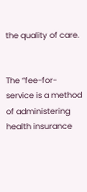the quality of care.


The “fee-for-service is a method of administering health insurance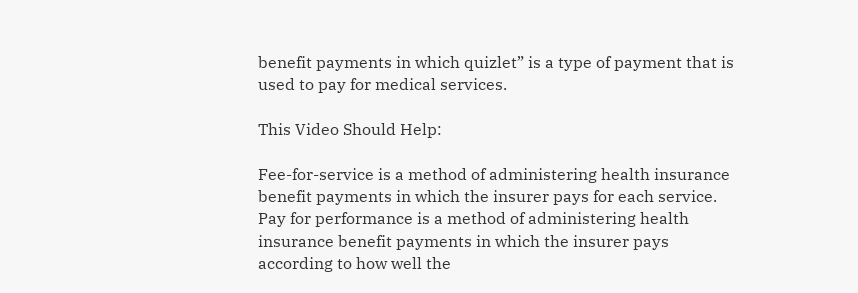benefit payments in which quizlet” is a type of payment that is used to pay for medical services.

This Video Should Help:

Fee-for-service is a method of administering health insurance benefit payments in which the insurer pays for each service. Pay for performance is a method of administering health insurance benefit payments in which the insurer pays according to how well the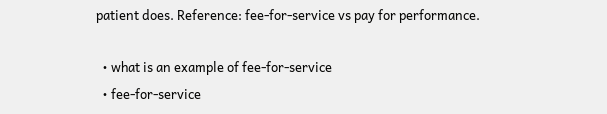patient does. Reference: fee-for-service vs pay for performance.

  • what is an example of fee-for-service
  • fee-for-service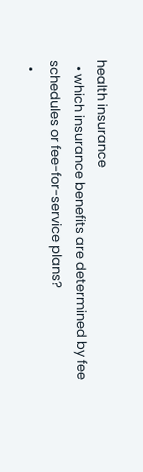health insurance
  • which insurance benefits are determined by fee schedules or fee-for-service plans?
  •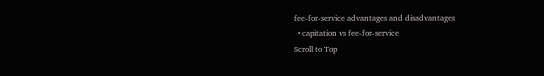fee-for-service advantages and disadvantages
  • capitation vs fee-for-service
Scroll to Top